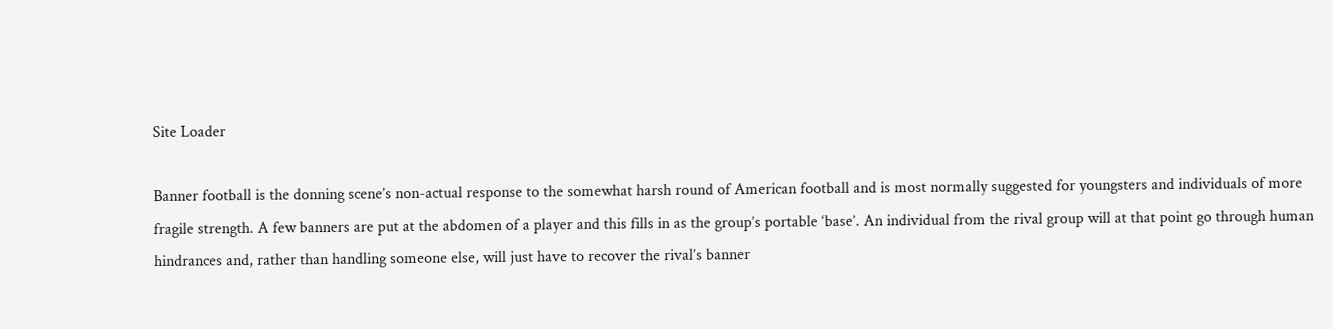Site Loader

Banner football is the donning scene’s non-actual response to the somewhat harsh round of American football and is most normally suggested for youngsters and individuals of more fragile strength. A few banners are put at the abdomen of a player and this fills in as the group’s portable ‘base’. An individual from the rival group will at that point go through human hindrances and, rather than handling someone else, will just have to recover the rival’s banner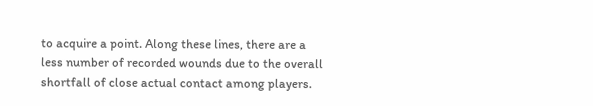to acquire a point. Along these lines, there are a less number of recorded wounds due to the overall shortfall of close actual contact among players.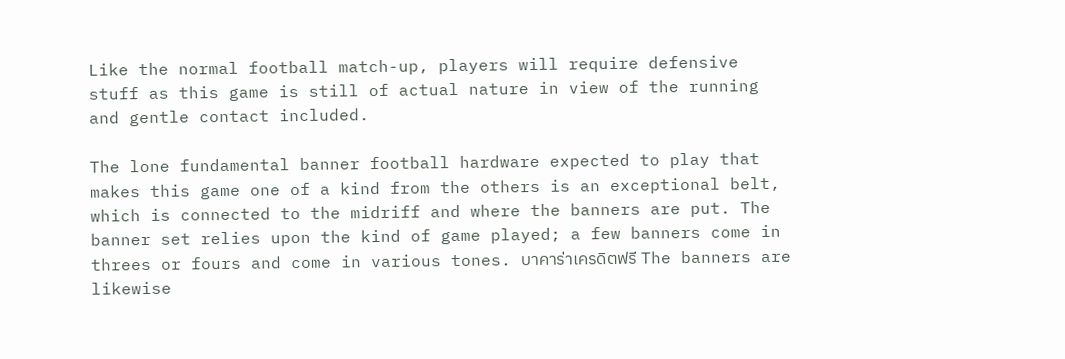Like the normal football match-up, players will require defensive stuff as this game is still of actual nature in view of the running and gentle contact included.

The lone fundamental banner football hardware expected to play that makes this game one of a kind from the others is an exceptional belt, which is connected to the midriff and where the banners are put. The banner set relies upon the kind of game played; a few banners come in threes or fours and come in various tones. บาคาร่าเครดิตฟรี The banners are likewise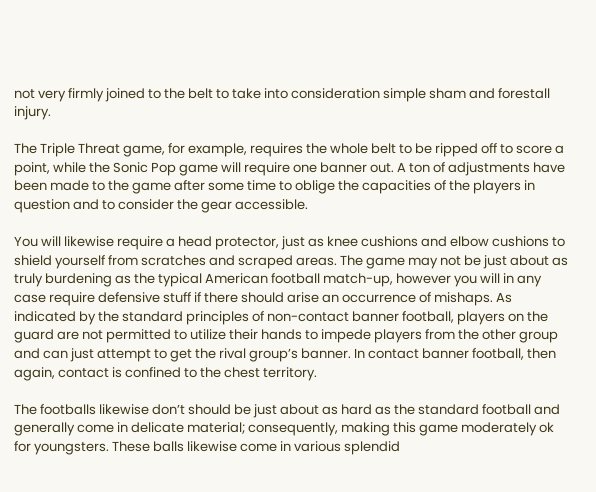not very firmly joined to the belt to take into consideration simple sham and forestall injury.

The Triple Threat game, for example, requires the whole belt to be ripped off to score a point, while the Sonic Pop game will require one banner out. A ton of adjustments have been made to the game after some time to oblige the capacities of the players in question and to consider the gear accessible.

You will likewise require a head protector, just as knee cushions and elbow cushions to shield yourself from scratches and scraped areas. The game may not be just about as truly burdening as the typical American football match-up, however you will in any case require defensive stuff if there should arise an occurrence of mishaps. As indicated by the standard principles of non-contact banner football, players on the guard are not permitted to utilize their hands to impede players from the other group and can just attempt to get the rival group’s banner. In contact banner football, then again, contact is confined to the chest territory.

The footballs likewise don’t should be just about as hard as the standard football and generally come in delicate material; consequently, making this game moderately ok for youngsters. These balls likewise come in various splendid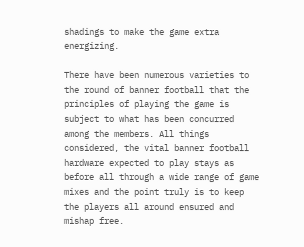shadings to make the game extra energizing.

There have been numerous varieties to the round of banner football that the principles of playing the game is subject to what has been concurred among the members. All things considered, the vital banner football hardware expected to play stays as before all through a wide range of game mixes and the point truly is to keep the players all around ensured and mishap free.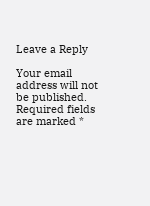Leave a Reply

Your email address will not be published. Required fields are marked *